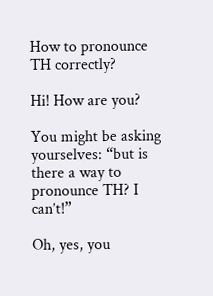How to pronounce TH correctly?

Hi! How are you?

You might be asking yourselves: “but is there a way to pronounce TH? I can’t!”

Oh, yes, you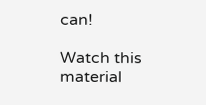can!

Watch this material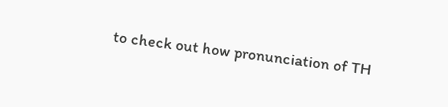to check out how pronunciation of TH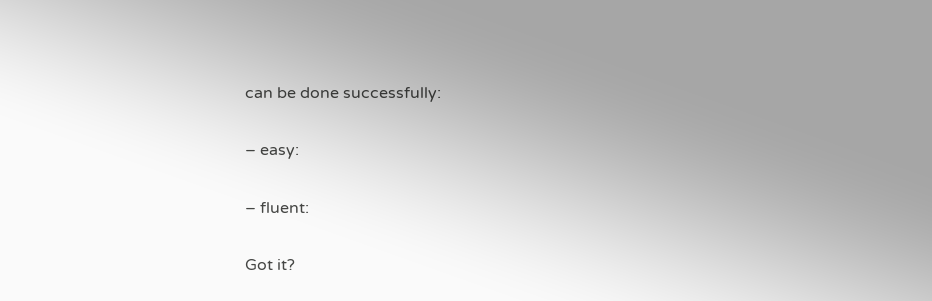can be done successfully:

– easy:

– fluent:

Got it?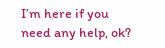I’m here if you need any help, ok?